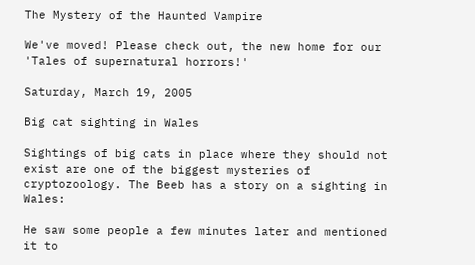The Mystery of the Haunted Vampire

We've moved! Please check out, the new home for our 'Tales of supernatural horrors!'

Saturday, March 19, 2005

Big cat sighting in Wales

Sightings of big cats in place where they should not exist are one of the biggest mysteries of cryptozoology. The Beeb has a story on a sighting in Wales:

He saw some people a few minutes later and mentioned it to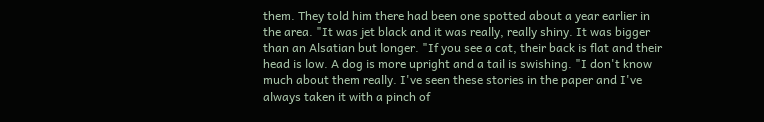them. They told him there had been one spotted about a year earlier in the area. "It was jet black and it was really, really shiny. It was bigger than an Alsatian but longer. "If you see a cat, their back is flat and their head is low. A dog is more upright and a tail is swishing. "I don't know much about them really. I've seen these stories in the paper and I've always taken it with a pinch of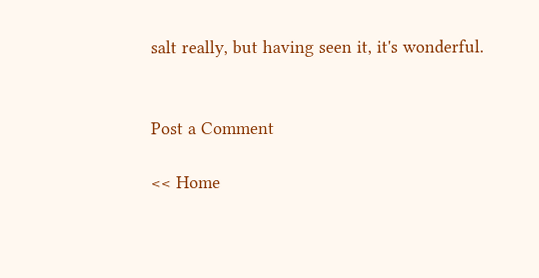salt really, but having seen it, it's wonderful.


Post a Comment

<< Home